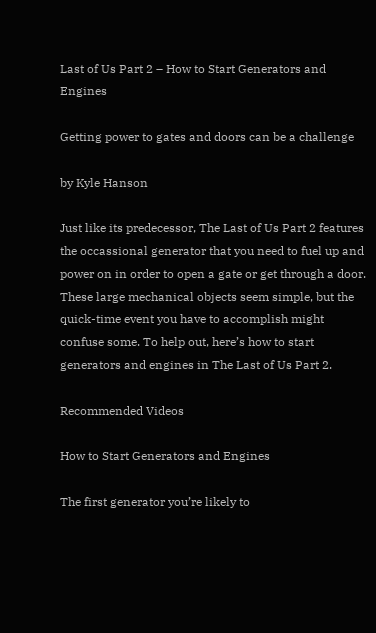Last of Us Part 2 – How to Start Generators and Engines

Getting power to gates and doors can be a challenge

by Kyle Hanson

Just like its predecessor, The Last of Us Part 2 features the occassional generator that you need to fuel up and power on in order to open a gate or get through a door. These large mechanical objects seem simple, but the quick-time event you have to accomplish might confuse some. To help out, here’s how to start generators and engines in The Last of Us Part 2.

Recommended Videos

How to Start Generators and Engines

The first generator you’re likely to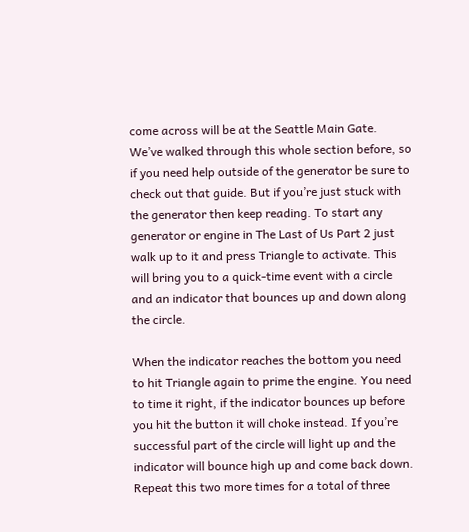come across will be at the Seattle Main Gate. We’ve walked through this whole section before, so if you need help outside of the generator be sure to check out that guide. But if you’re just stuck with the generator then keep reading. To start any generator or engine in The Last of Us Part 2 just walk up to it and press Triangle to activate. This will bring you to a quick-time event with a circle and an indicator that bounces up and down along the circle.

When the indicator reaches the bottom you need to hit Triangle again to prime the engine. You need to time it right, if the indicator bounces up before you hit the button it will choke instead. If you’re successful part of the circle will light up and the indicator will bounce high up and come back down. Repeat this two more times for a total of three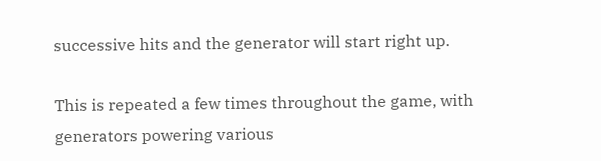successive hits and the generator will start right up.

This is repeated a few times throughout the game, with generators powering various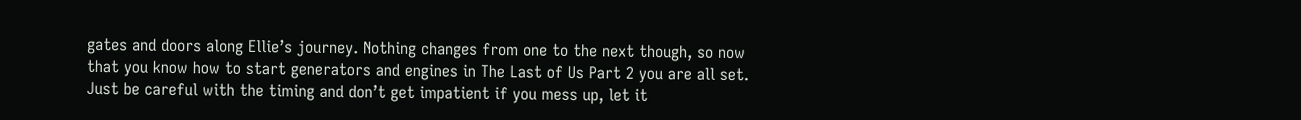gates and doors along Ellie’s journey. Nothing changes from one to the next though, so now that you know how to start generators and engines in The Last of Us Part 2 you are all set. Just be careful with the timing and don’t get impatient if you mess up, let it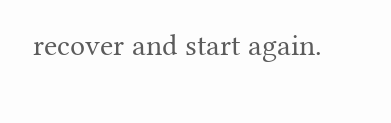recover and start again.